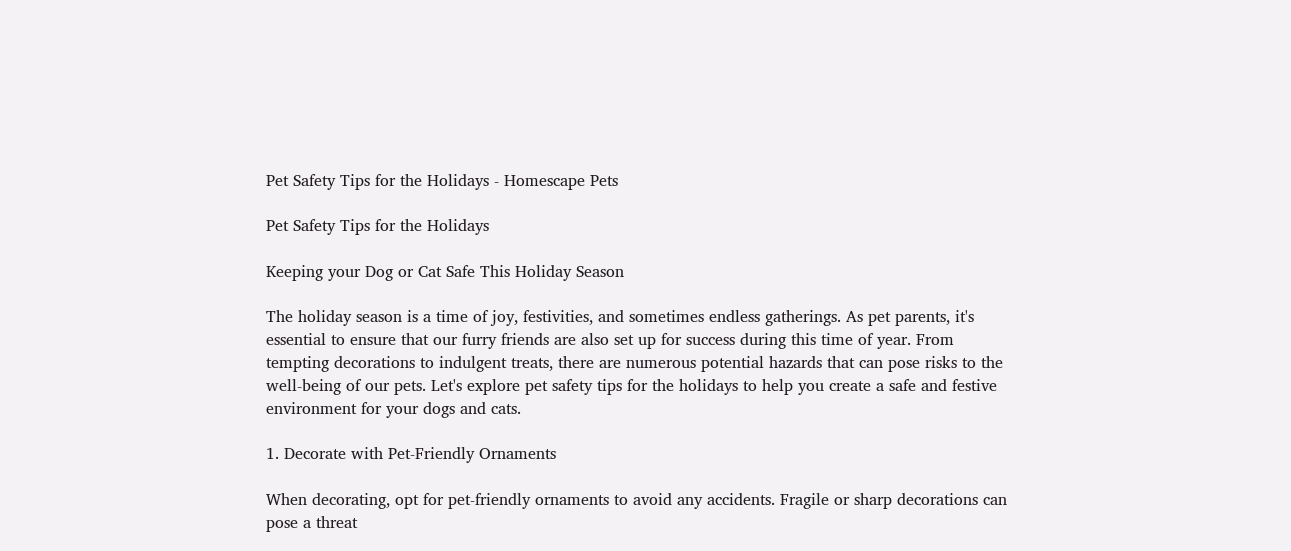Pet Safety Tips for the Holidays - Homescape Pets

Pet Safety Tips for the Holidays

Keeping your Dog or Cat Safe This Holiday Season

The holiday season is a time of joy, festivities, and sometimes endless gatherings. As pet parents, it's essential to ensure that our furry friends are also set up for success during this time of year. From tempting decorations to indulgent treats, there are numerous potential hazards that can pose risks to the well-being of our pets. Let's explore pet safety tips for the holidays to help you create a safe and festive environment for your dogs and cats.

1. Decorate with Pet-Friendly Ornaments

When decorating, opt for pet-friendly ornaments to avoid any accidents. Fragile or sharp decorations can pose a threat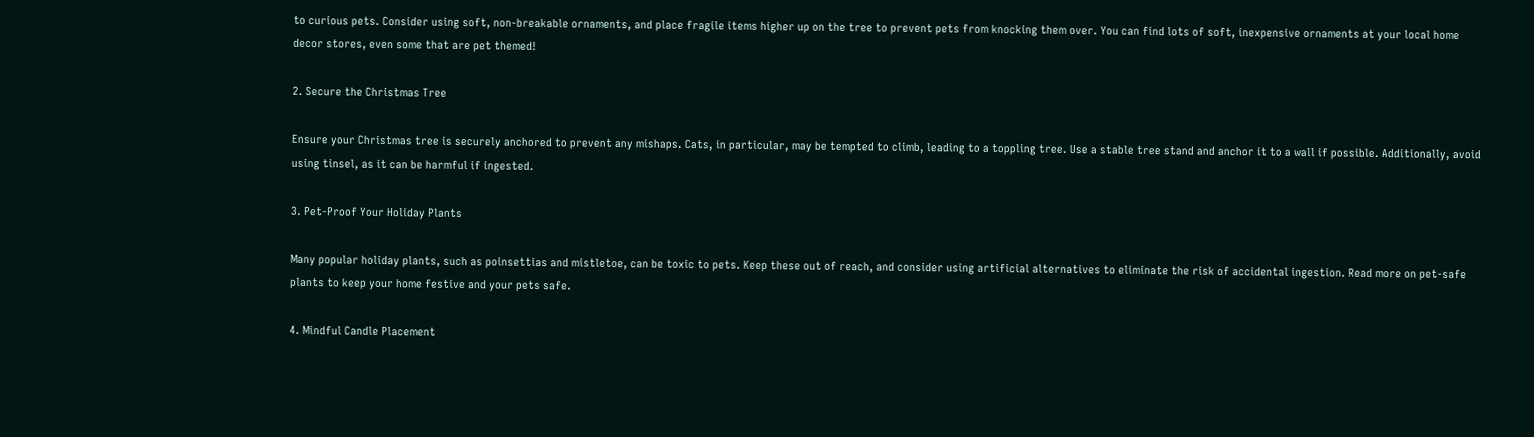to curious pets. Consider using soft, non-breakable ornaments, and place fragile items higher up on the tree to prevent pets from knocking them over. You can find lots of soft, inexpensive ornaments at your local home decor stores, even some that are pet themed!

2. Secure the Christmas Tree

Ensure your Christmas tree is securely anchored to prevent any mishaps. Cats, in particular, may be tempted to climb, leading to a toppling tree. Use a stable tree stand and anchor it to a wall if possible. Additionally, avoid using tinsel, as it can be harmful if ingested.

3. Pet-Proof Your Holiday Plants

Many popular holiday plants, such as poinsettias and mistletoe, can be toxic to pets. Keep these out of reach, and consider using artificial alternatives to eliminate the risk of accidental ingestion. Read more on pet-safe plants to keep your home festive and your pets safe.

4. Mindful Candle Placement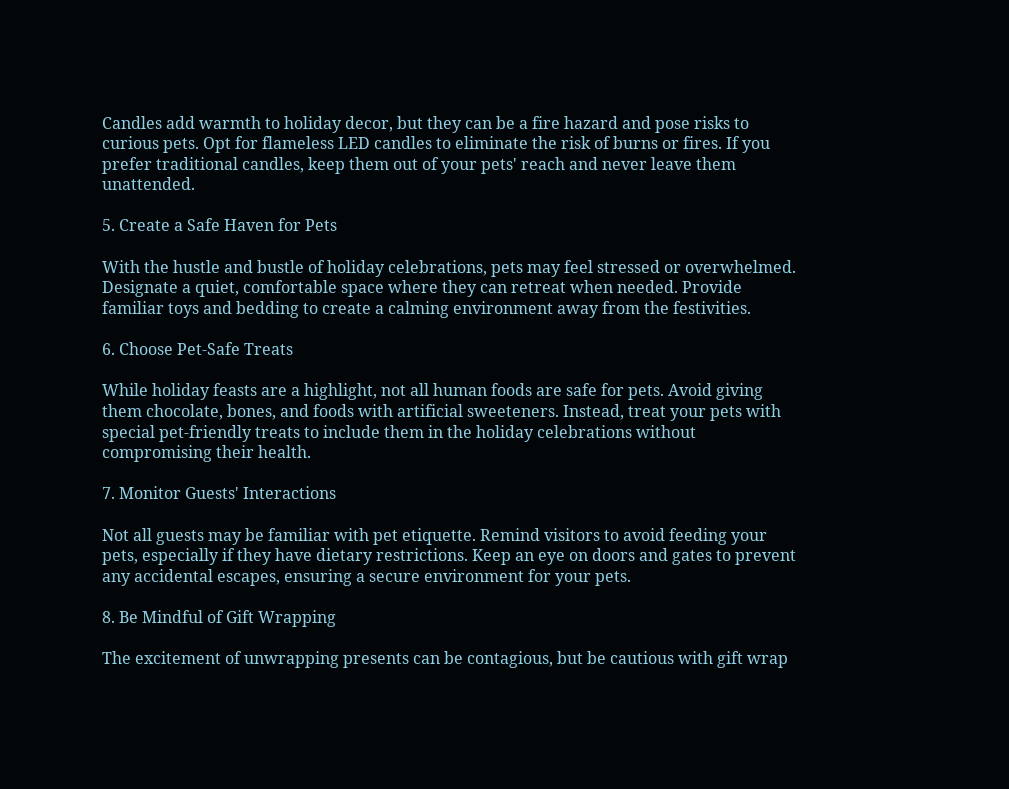Candles add warmth to holiday decor, but they can be a fire hazard and pose risks to curious pets. Opt for flameless LED candles to eliminate the risk of burns or fires. If you prefer traditional candles, keep them out of your pets' reach and never leave them unattended.

5. Create a Safe Haven for Pets

With the hustle and bustle of holiday celebrations, pets may feel stressed or overwhelmed. Designate a quiet, comfortable space where they can retreat when needed. Provide familiar toys and bedding to create a calming environment away from the festivities.

6. Choose Pet-Safe Treats

While holiday feasts are a highlight, not all human foods are safe for pets. Avoid giving them chocolate, bones, and foods with artificial sweeteners. Instead, treat your pets with special pet-friendly treats to include them in the holiday celebrations without compromising their health.

7. Monitor Guests' Interactions

Not all guests may be familiar with pet etiquette. Remind visitors to avoid feeding your pets, especially if they have dietary restrictions. Keep an eye on doors and gates to prevent any accidental escapes, ensuring a secure environment for your pets.

8. Be Mindful of Gift Wrapping

The excitement of unwrapping presents can be contagious, but be cautious with gift wrap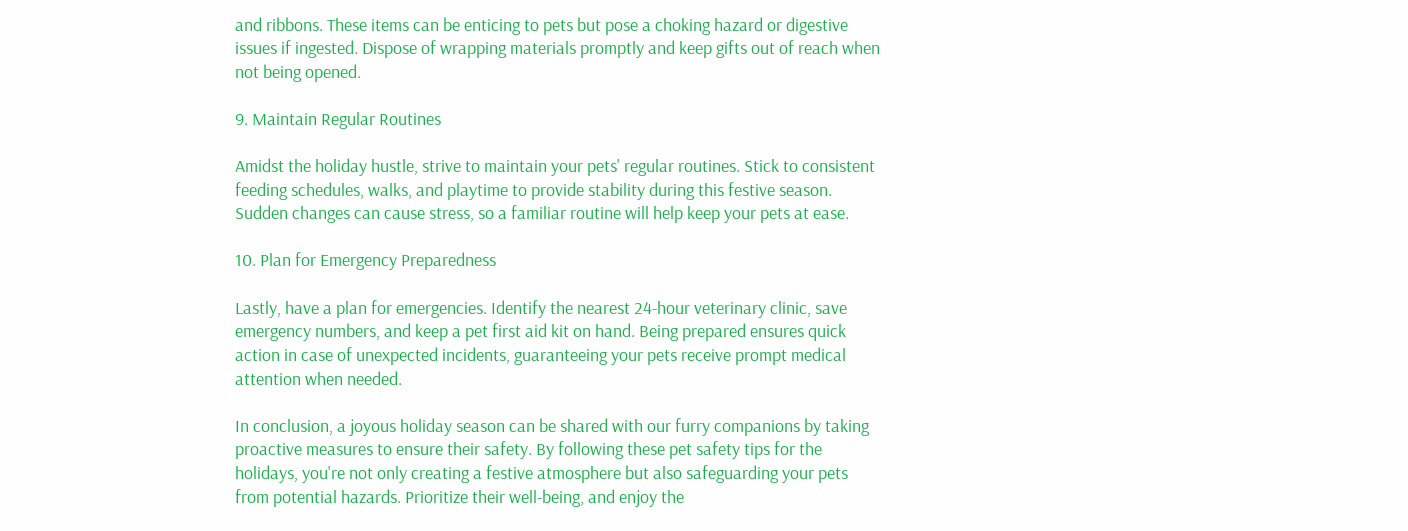and ribbons. These items can be enticing to pets but pose a choking hazard or digestive issues if ingested. Dispose of wrapping materials promptly and keep gifts out of reach when not being opened.

9. Maintain Regular Routines

Amidst the holiday hustle, strive to maintain your pets' regular routines. Stick to consistent feeding schedules, walks, and playtime to provide stability during this festive season. Sudden changes can cause stress, so a familiar routine will help keep your pets at ease.

10. Plan for Emergency Preparedness

Lastly, have a plan for emergencies. Identify the nearest 24-hour veterinary clinic, save emergency numbers, and keep a pet first aid kit on hand. Being prepared ensures quick action in case of unexpected incidents, guaranteeing your pets receive prompt medical attention when needed.

In conclusion, a joyous holiday season can be shared with our furry companions by taking proactive measures to ensure their safety. By following these pet safety tips for the holidays, you're not only creating a festive atmosphere but also safeguarding your pets from potential hazards. Prioritize their well-being, and enjoy the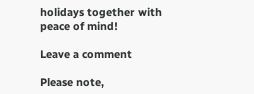holidays together with peace of mind!

Leave a comment

Please note,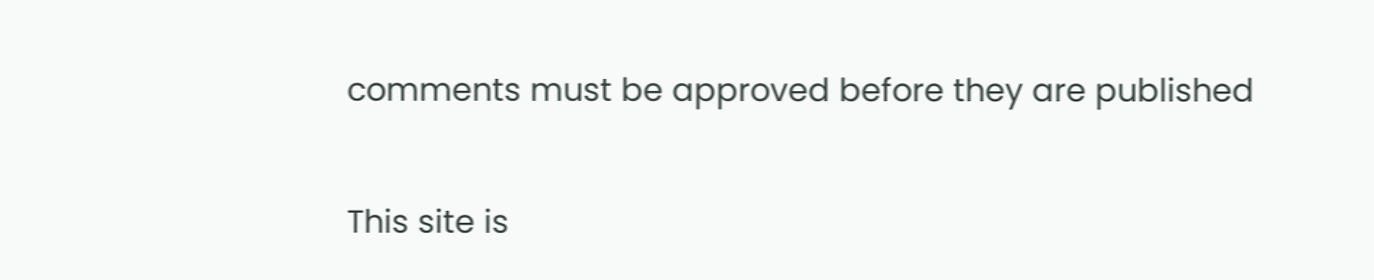comments must be approved before they are published

This site is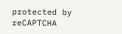protected by reCAPTCHA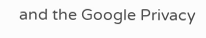and the Google Privacy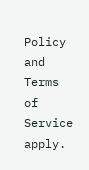Policy and Terms of Service apply.